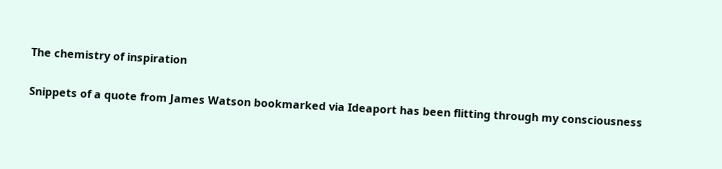The chemistry of inspiration

Snippets of a quote from James Watson bookmarked via Ideaport has been flitting through my consciousness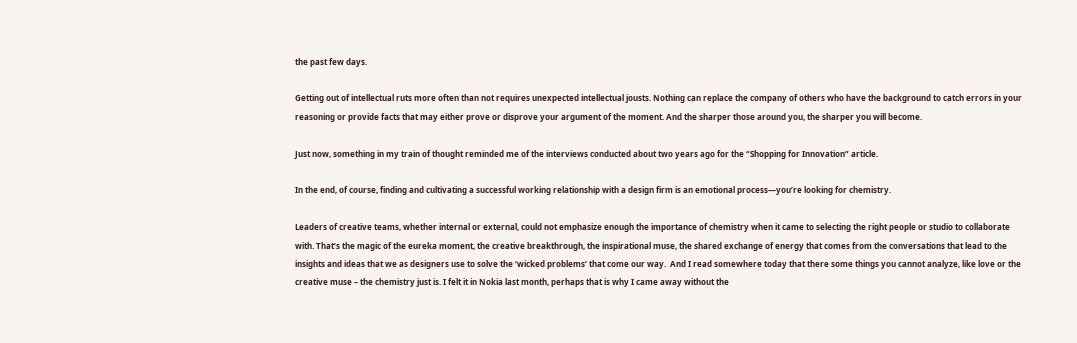the past few days.

Getting out of intellectual ruts more often than not requires unexpected intellectual jousts. Nothing can replace the company of others who have the background to catch errors in your reasoning or provide facts that may either prove or disprove your argument of the moment. And the sharper those around you, the sharper you will become.

Just now, something in my train of thought reminded me of the interviews conducted about two years ago for the “Shopping for Innovation” article.

In the end, of course, finding and cultivating a successful working relationship with a design firm is an emotional process—you’re looking for chemistry.

Leaders of creative teams, whether internal or external, could not emphasize enough the importance of chemistry when it came to selecting the right people or studio to collaborate with. That’s the magic of the eureka moment, the creative breakthrough, the inspirational muse, the shared exchange of energy that comes from the conversations that lead to the insights and ideas that we as designers use to solve the ‘wicked problems’ that come our way.  And I read somewhere today that there some things you cannot analyze, like love or the creative muse – the chemistry just is. I felt it in Nokia last month, perhaps that is why I came away without the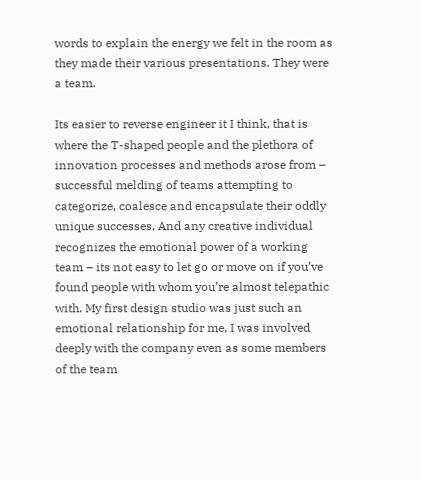words to explain the energy we felt in the room as they made their various presentations. They were a team.

Its easier to reverse engineer it I think, that is where the T-shaped people and the plethora of innovation processes and methods arose from – successful melding of teams attempting to categorize, coalesce and encapsulate their oddly unique successes. And any creative individual recognizes the emotional power of a working team – its not easy to let go or move on if you’ve found people with whom you’re almost telepathic with. My first design studio was just such an emotional relationship for me, I was involved deeply with the company even as some members of the team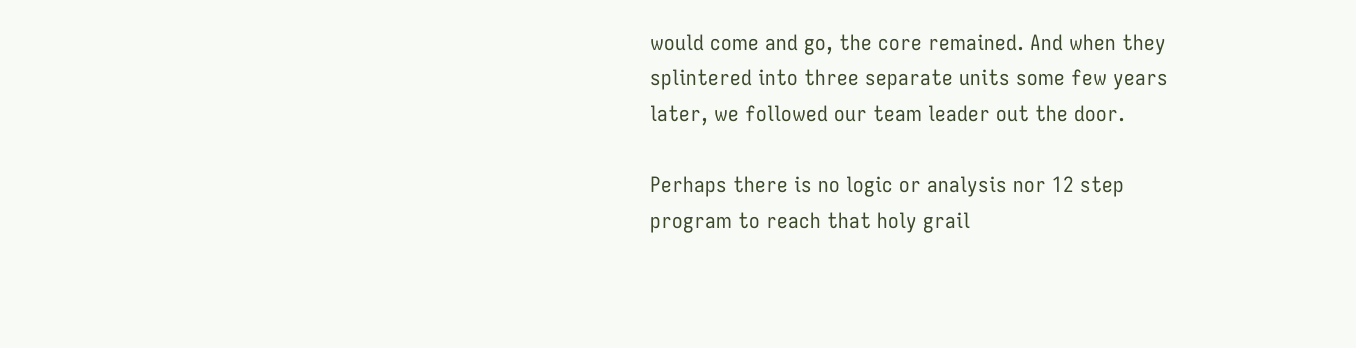would come and go, the core remained. And when they splintered into three separate units some few years later, we followed our team leader out the door.

Perhaps there is no logic or analysis nor 12 step program to reach that holy grail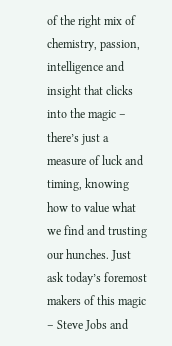of the right mix of chemistry, passion, intelligence and insight that clicks into the magic – there’s just a measure of luck and timing, knowing how to value what we find and trusting our hunches. Just ask today’s foremost makers of this magic – Steve Jobs and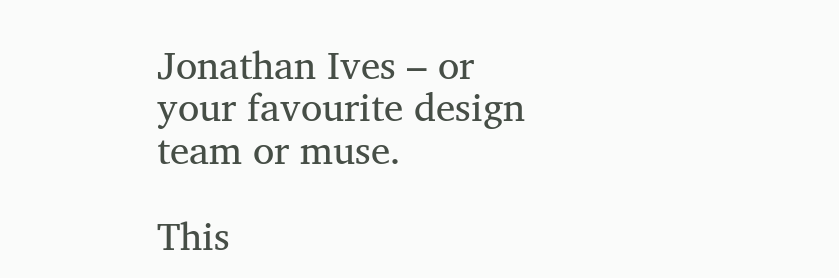Jonathan Ives – or your favourite design team or muse.

This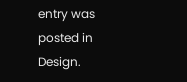entry was posted in Design.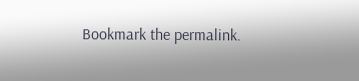Bookmark the permalink.